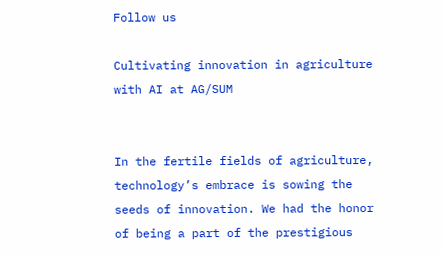Follow us

Cultivating innovation in agriculture with AI at AG/SUM


In the fertile fields of agriculture, technology’s embrace is sowing the seeds of innovation. We had the honor of being a part of the prestigious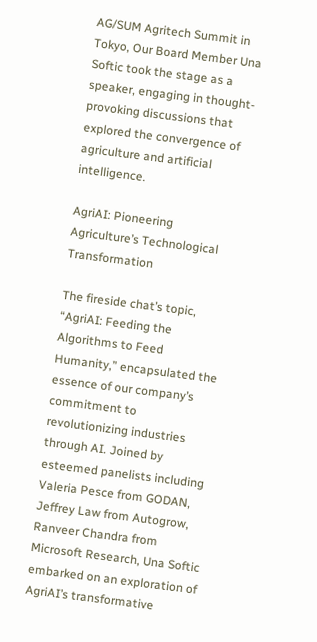AG/SUM Agritech Summit in Tokyo, Our Board Member Una Softic took the stage as a speaker, engaging in thought-provoking discussions that explored the convergence of agriculture and artificial intelligence.

AgriAI: Pioneering Agriculture’s Technological Transformation

The fireside chat’s topic, “AgriAI: Feeding the Algorithms to Feed Humanity,” encapsulated the essence of our company’s commitment to revolutionizing industries through AI. Joined by esteemed panelists including Valeria Pesce from GODAN, Jeffrey Law from Autogrow, Ranveer Chandra from Microsoft Research, Una Softic embarked on an exploration of AgriAI’s transformative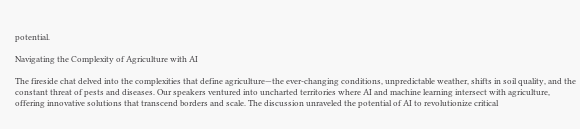potential.

Navigating the Complexity of Agriculture with AI

The fireside chat delved into the complexities that define agriculture—the ever-changing conditions, unpredictable weather, shifts in soil quality, and the constant threat of pests and diseases. Our speakers ventured into uncharted territories where AI and machine learning intersect with agriculture, offering innovative solutions that transcend borders and scale. The discussion unraveled the potential of AI to revolutionize critical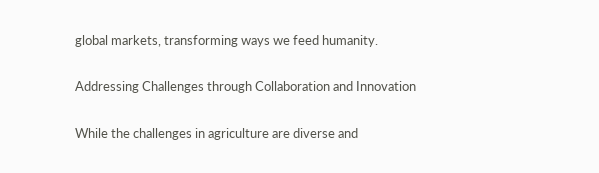global markets, transforming ways we feed humanity.

Addressing Challenges through Collaboration and Innovation

While the challenges in agriculture are diverse and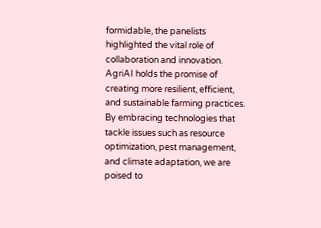formidable, the panelists highlighted the vital role of collaboration and innovation. AgriAI holds the promise of creating more resilient, efficient, and sustainable farming practices. By embracing technologies that tackle issues such as resource optimization, pest management, and climate adaptation, we are poised to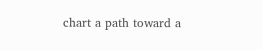chart a path toward a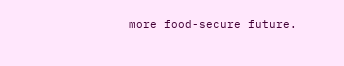more food-secure future.